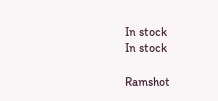In stock
In stock

Ramshot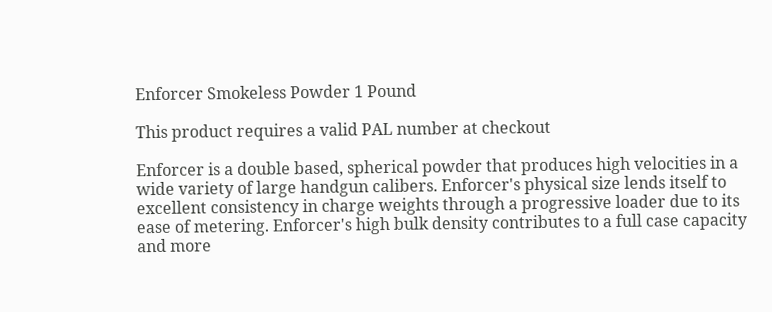Enforcer Smokeless Powder 1 Pound

This product requires a valid PAL number at checkout

Enforcer is a double based, spherical powder that produces high velocities in a wide variety of large handgun calibers. Enforcer's physical size lends itself to excellent consistency in charge weights through a progressive loader due to its ease of metering. Enforcer's high bulk density contributes to a full case capacity and more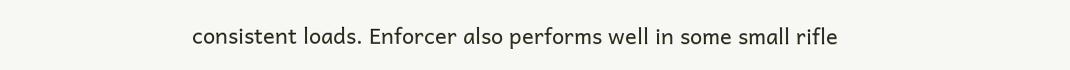consistent loads. Enforcer also performs well in some small rifle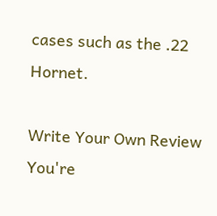cases such as the .22 Hornet.

Write Your Own Review
You're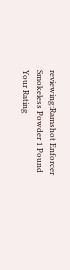reviewing:Ramshot Enforcer Smokeless Powder 1 Pound
Your Rating